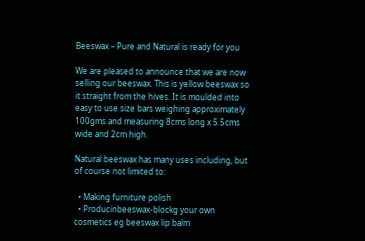Beeswax – Pure and Natural is ready for you

We are pleased to announce that we are now selling our beeswax. This is yellow beeswax so it straight from the hives. It is moulded into easy to use size bars weighing approximately 100gms and measuring 8cms long x 5.5cms wide and 2cm high.

Natural beeswax has many uses including, but of course not limited to:

  • Making furniture polish
  • Producinbeeswax-blockg your own cosmetics eg beeswax lip balm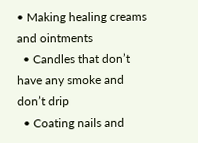• Making healing creams and ointments
  • Candles that don’t have any smoke and don’t drip
  • Coating nails and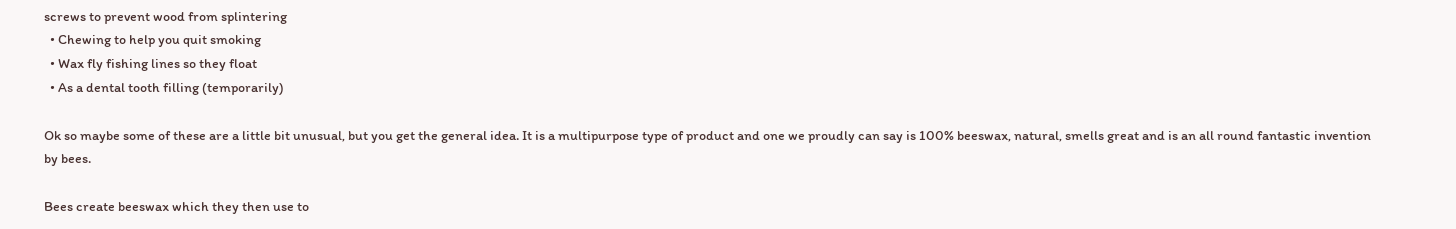screws to prevent wood from splintering
  • Chewing to help you quit smoking
  • Wax fly fishing lines so they float
  • As a dental tooth filling (temporarily)

Ok so maybe some of these are a little bit unusual, but you get the general idea. It is a multipurpose type of product and one we proudly can say is 100% beeswax, natural, smells great and is an all round fantastic invention by bees.

Bees create beeswax which they then use to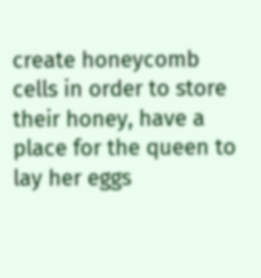create honeycomb cells in order to store their honey, have a place for the queen to lay her eggs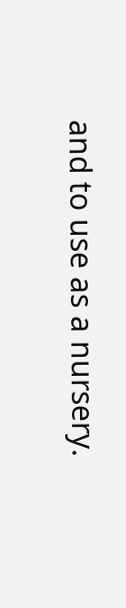and to use as a nursery.